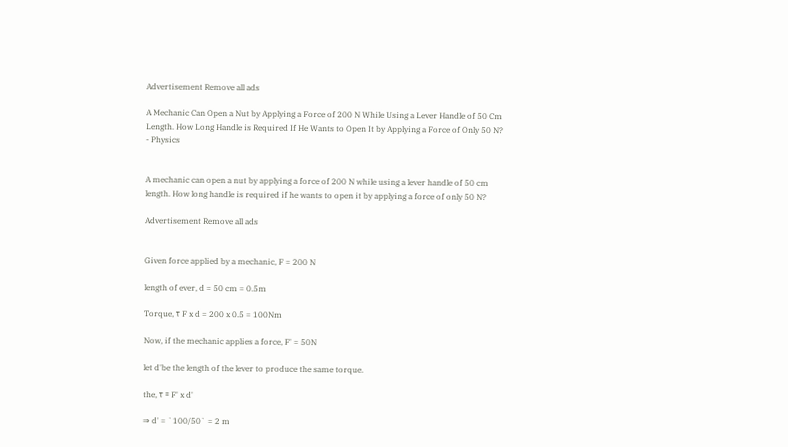Advertisement Remove all ads

A Mechanic Can Open a Nut by Applying a Force of 200 N While Using a Lever Handle of 50 Cm Length. How Long Handle is Required If He Wants to Open It by Applying a Force of Only 50 N? - Physics


A mechanic can open a nut by applying a force of 200 N while using a lever handle of 50 cm length. How long handle is required if he wants to open it by applying a force of only 50 N?

Advertisement Remove all ads


Given force applied by a mechanic, F = 200 N

length of ever, d = 50 cm = 0.5m

Torque, τ F x d = 200 x 0.5 = 100Nm

Now, if the mechanic applies a force, F' = 50N

let d'be the length of the lever to produce the same torque.

the, τ = F' x d'

⇒ d' = `100/50` = 2 m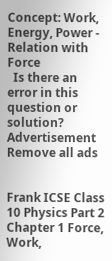Concept: Work, Energy, Power - Relation with Force
  Is there an error in this question or solution?
Advertisement Remove all ads


Frank ICSE Class 10 Physics Part 2
Chapter 1 Force, Work,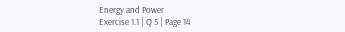Energy and Power
Exercise 1.1 | Q 5 | Page 14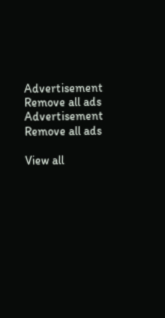Advertisement Remove all ads
Advertisement Remove all ads

View all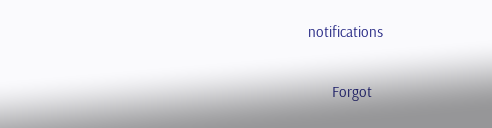notifications

      Forgot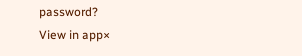password?
View in app×